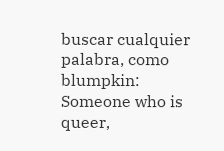buscar cualquier palabra, como blumpkin:
Someone who is queer,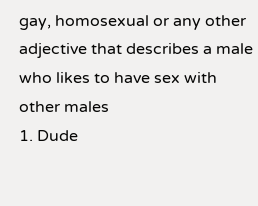gay, homosexual or any other adjective that describes a male who likes to have sex with other males
1. Dude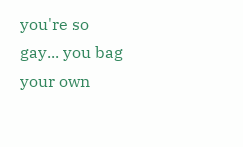you're so gay... you bag your own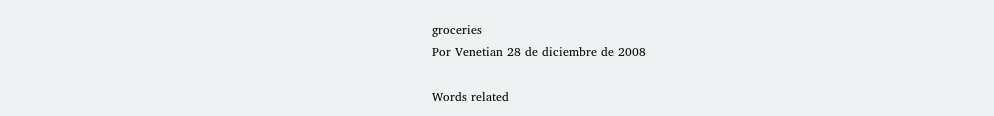groceries
Por Venetian 28 de diciembre de 2008

Words related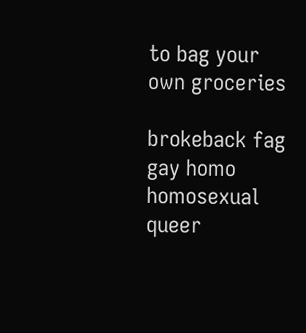to bag your own groceries

brokeback fag gay homo homosexual queer